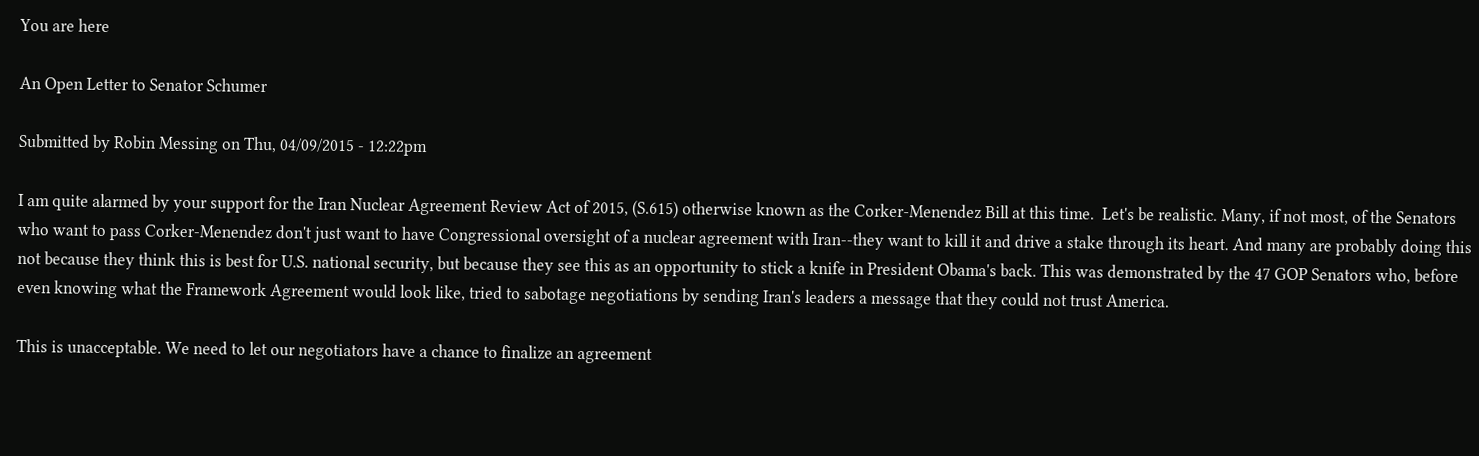You are here

An Open Letter to Senator Schumer

Submitted by Robin Messing on Thu, 04/09/2015 - 12:22pm

I am quite alarmed by your support for the Iran Nuclear Agreement Review Act of 2015, (S.615) otherwise known as the Corker-Menendez Bill at this time.  Let's be realistic. Many, if not most, of the Senators who want to pass Corker-Menendez don't just want to have Congressional oversight of a nuclear agreement with Iran--they want to kill it and drive a stake through its heart. And many are probably doing this not because they think this is best for U.S. national security, but because they see this as an opportunity to stick a knife in President Obama's back. This was demonstrated by the 47 GOP Senators who, before even knowing what the Framework Agreement would look like, tried to sabotage negotiations by sending Iran's leaders a message that they could not trust America.

This is unacceptable. We need to let our negotiators have a chance to finalize an agreement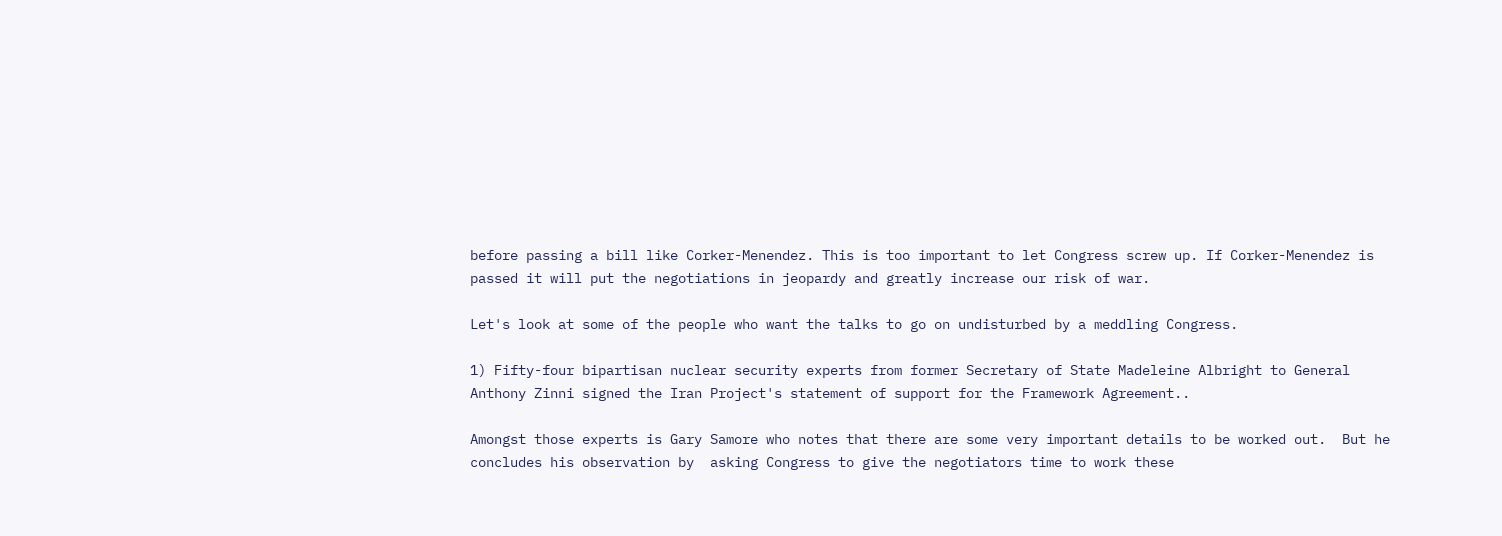before passing a bill like Corker-Menendez. This is too important to let Congress screw up. If Corker-Menendez is passed it will put the negotiations in jeopardy and greatly increase our risk of war.

Let's look at some of the people who want the talks to go on undisturbed by a meddling Congress.

1) Fifty-four bipartisan nuclear security experts from former Secretary of State Madeleine Albright to General Anthony Zinni signed the Iran Project's statement of support for the Framework Agreement..

Amongst those experts is Gary Samore who notes that there are some very important details to be worked out.  But he concludes his observation by  asking Congress to give the negotiators time to work these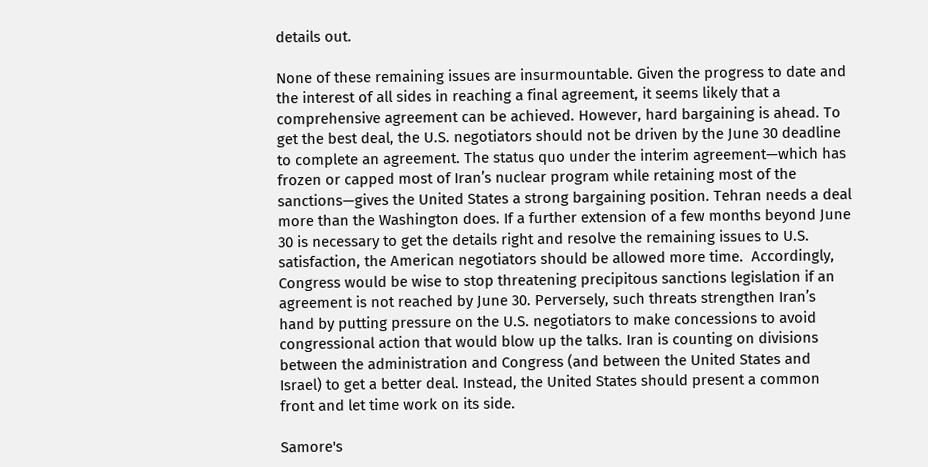details out.

None of these remaining issues are insurmountable. Given the progress to date and the interest of all sides in reaching a final agreement, it seems likely that a comprehensive agreement can be achieved. However, hard bargaining is ahead. To get the best deal, the U.S. negotiators should not be driven by the June 30 deadline to complete an agreement. The status quo under the interim agreement—which has frozen or capped most of Iran’s nuclear program while retaining most of the sanctions—gives the United States a strong bargaining position. Tehran needs a deal more than the Washington does. If a further extension of a few months beyond June 30 is necessary to get the details right and resolve the remaining issues to U.S. satisfaction, the American negotiators should be allowed more time.  Accordingly, Congress would be wise to stop threatening precipitous sanctions legislation if an agreement is not reached by June 30. Perversely, such threats strengthen Iran’s hand by putting pressure on the U.S. negotiators to make concessions to avoid congressional action that would blow up the talks. Iran is counting on divisions between the administration and Congress (and between the United States and Israel) to get a better deal. Instead, the United States should present a common front and let time work on its side.

Samore's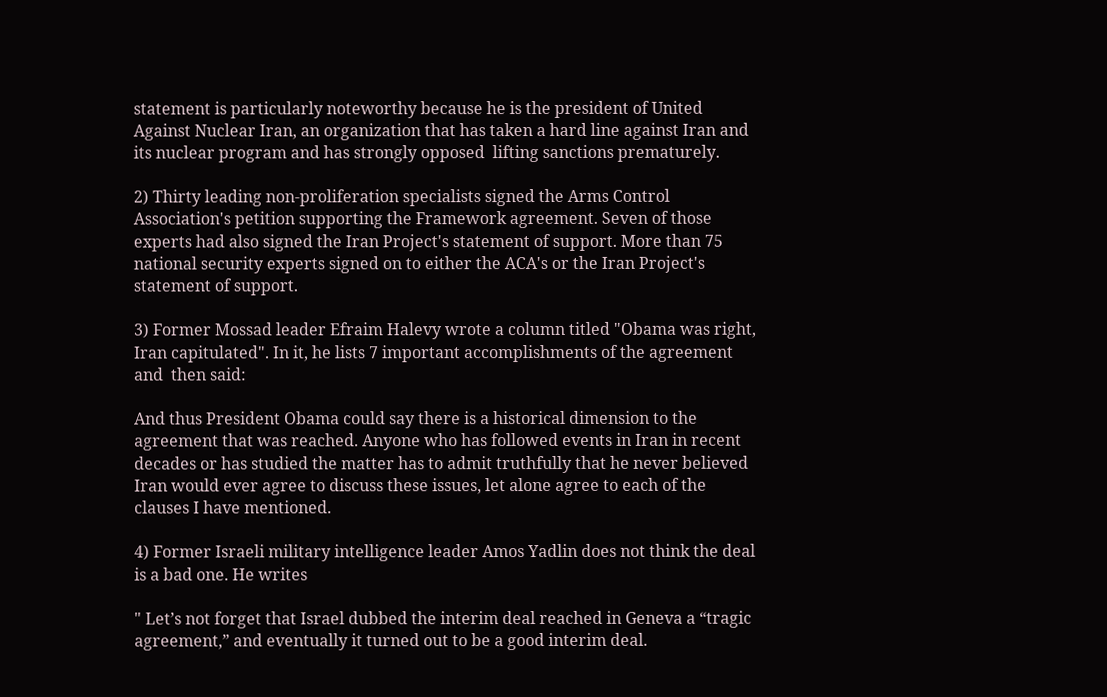statement is particularly noteworthy because he is the president of United Against Nuclear Iran, an organization that has taken a hard line against Iran and its nuclear program and has strongly opposed  lifting sanctions prematurely.

2) Thirty leading non-proliferation specialists signed the Arms Control Association's petition supporting the Framework agreement. Seven of those experts had also signed the Iran Project's statement of support. More than 75 national security experts signed on to either the ACA's or the Iran Project's statement of support.

3) Former Mossad leader Efraim Halevy wrote a column titled "Obama was right, Iran capitulated". In it, he lists 7 important accomplishments of the agreement and  then said:

And thus President Obama could say there is a historical dimension to the agreement that was reached. Anyone who has followed events in Iran in recent decades or has studied the matter has to admit truthfully that he never believed Iran would ever agree to discuss these issues, let alone agree to each of the clauses I have mentioned.

4) Former Israeli military intelligence leader Amos Yadlin does not think the deal is a bad one. He writes

" Let’s not forget that Israel dubbed the interim deal reached in Geneva a “tragic agreement,” and eventually it turned out to be a good interim deal.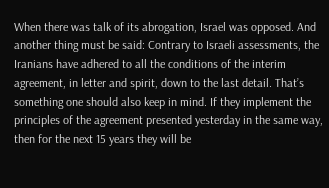When there was talk of its abrogation, Israel was opposed. And another thing must be said: Contrary to Israeli assessments, the Iranians have adhered to all the conditions of the interim agreement, in letter and spirit, down to the last detail. That’s something one should also keep in mind. If they implement the principles of the agreement presented yesterday in the same way, then for the next 15 years they will be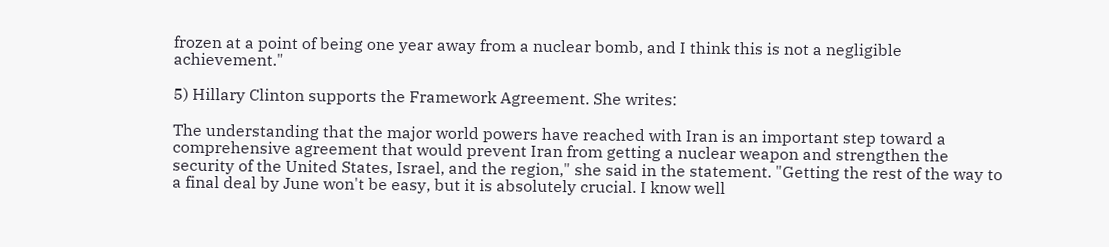frozen at a point of being one year away from a nuclear bomb, and I think this is not a negligible achievement."

5) Hillary Clinton supports the Framework Agreement. She writes:

The understanding that the major world powers have reached with Iran is an important step toward a comprehensive agreement that would prevent Iran from getting a nuclear weapon and strengthen the security of the United States, Israel, and the region," she said in the statement. "Getting the rest of the way to a final deal by June won't be easy, but it is absolutely crucial. I know well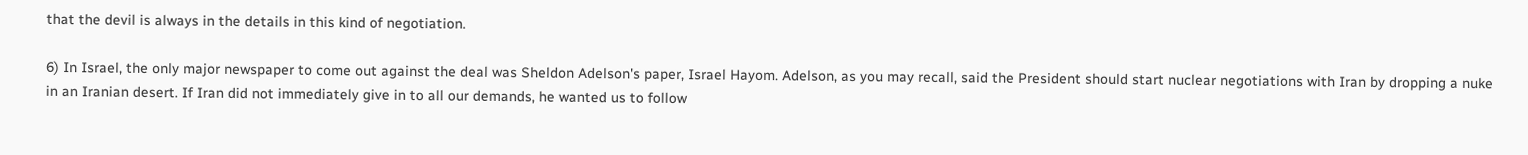that the devil is always in the details in this kind of negotiation.

6) In Israel, the only major newspaper to come out against the deal was Sheldon Adelson's paper, Israel Hayom. Adelson, as you may recall, said the President should start nuclear negotiations with Iran by dropping a nuke in an Iranian desert. If Iran did not immediately give in to all our demands, he wanted us to follow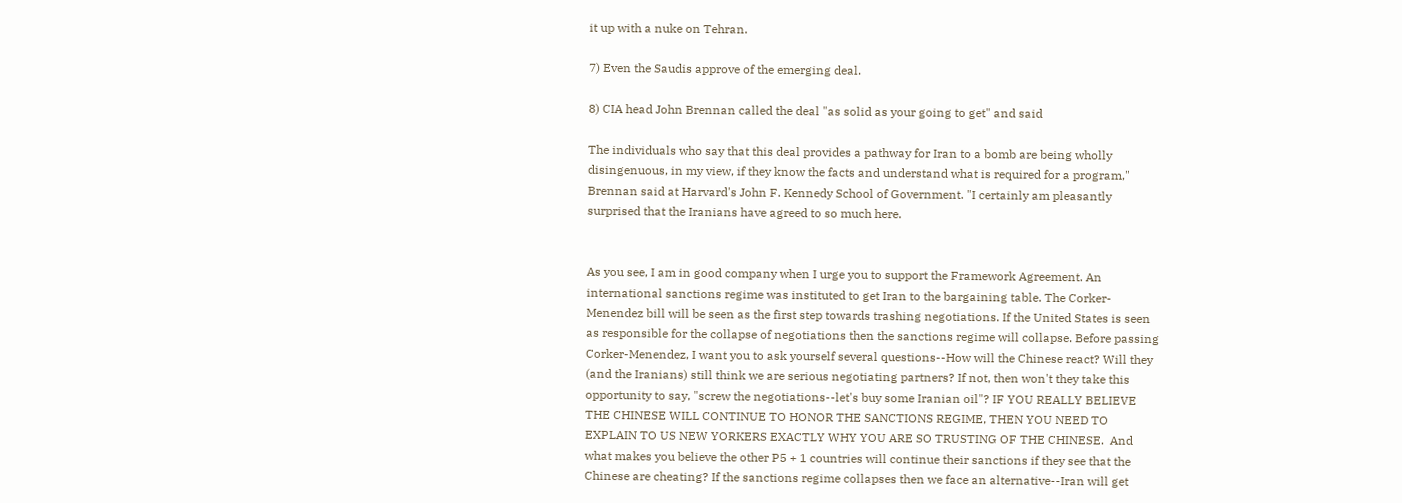it up with a nuke on Tehran.

7) Even the Saudis approve of the emerging deal.

8) CIA head John Brennan called the deal "as solid as your going to get" and said

The individuals who say that this deal provides a pathway for Iran to a bomb are being wholly disingenuous, in my view, if they know the facts and understand what is required for a program," Brennan said at Harvard's John F. Kennedy School of Government. "I certainly am pleasantly surprised that the Iranians have agreed to so much here.


As you see, I am in good company when I urge you to support the Framework Agreement. An international sanctions regime was instituted to get Iran to the bargaining table. The Corker-Menendez bill will be seen as the first step towards trashing negotiations. If the United States is seen as responsible for the collapse of negotiations then the sanctions regime will collapse. Before passing Corker-Menendez, I want you to ask yourself several questions--How will the Chinese react? Will they (and the Iranians) still think we are serious negotiating partners? If not, then won't they take this opportunity to say, "screw the negotiations--let's buy some Iranian oil"? IF YOU REALLY BELIEVE THE CHINESE WILL CONTINUE TO HONOR THE SANCTIONS REGIME, THEN YOU NEED TO EXPLAIN TO US NEW YORKERS EXACTLY WHY YOU ARE SO TRUSTING OF THE CHINESE.  And what makes you believe the other P5 + 1 countries will continue their sanctions if they see that the Chinese are cheating? If the sanctions regime collapses then we face an alternative--Iran will get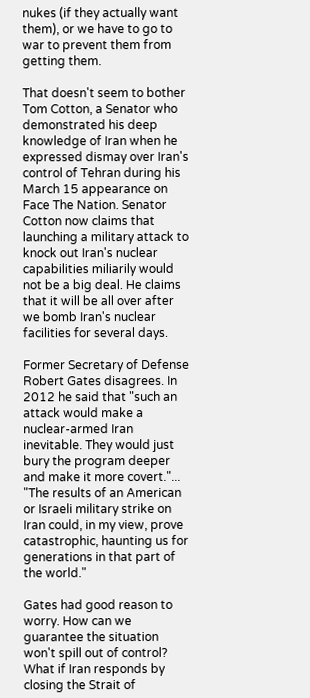nukes (if they actually want them), or we have to go to war to prevent them from getting them.

That doesn't seem to bother Tom Cotton, a Senator who demonstrated his deep knowledge of Iran when he expressed dismay over Iran's control of Tehran during his March 15 appearance on Face The Nation. Senator Cotton now claims that launching a military attack to knock out Iran's nuclear capabilities miliarily would not be a big deal. He claims that it will be all over after we bomb Iran's nuclear facilities for several days.

Former Secretary of Defense Robert Gates disagrees. In 2012 he said that "such an attack would make a nuclear-armed Iran inevitable. They would just bury the program deeper and make it more covert."... "The results of an American or Israeli military strike on Iran could, in my view, prove catastrophic, haunting us for generations in that part of the world."

Gates had good reason to worry. How can we guarantee the situation won't spill out of control? What if Iran responds by closing the Strait of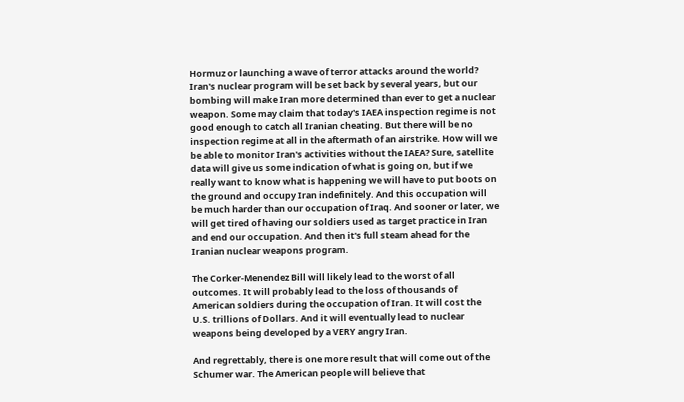Hormuz or launching a wave of terror attacks around the world? Iran's nuclear program will be set back by several years, but our bombing will make Iran more determined than ever to get a nuclear weapon. Some may claim that today's IAEA inspection regime is not good enough to catch all Iranian cheating. But there will be no inspection regime at all in the aftermath of an airstrike. How will we be able to monitor Iran's activities without the IAEA? Sure, satellite data will give us some indication of what is going on, but if we really want to know what is happening we will have to put boots on the ground and occupy Iran indefinitely. And this occupation will be much harder than our occupation of Iraq. And sooner or later, we will get tired of having our soldiers used as target practice in Iran and end our occupation. And then it's full steam ahead for the Iranian nuclear weapons program.

The Corker-Menendez Bill will likely lead to the worst of all outcomes. It will probably lead to the loss of thousands of American soldiers during the occupation of Iran. It will cost the U.S. trillions of Dollars. And it will eventually lead to nuclear weapons being developed by a VERY angry Iran.

And regrettably, there is one more result that will come out of the Schumer war. The American people will believe that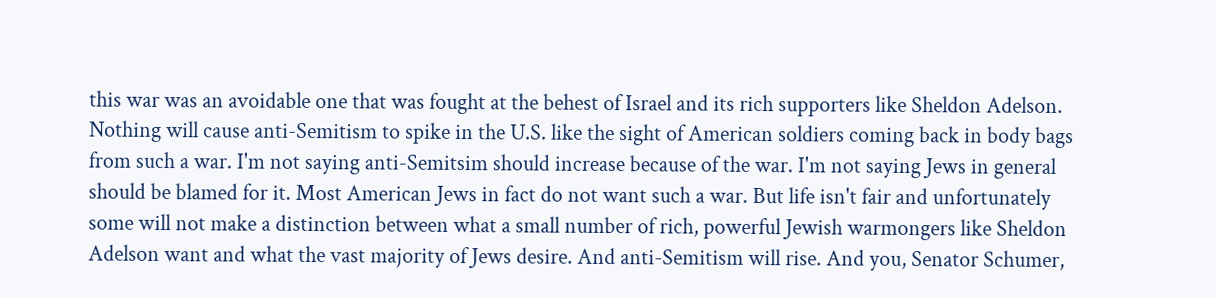this war was an avoidable one that was fought at the behest of Israel and its rich supporters like Sheldon Adelson. Nothing will cause anti-Semitism to spike in the U.S. like the sight of American soldiers coming back in body bags from such a war. I'm not saying anti-Semitsim should increase because of the war. I'm not saying Jews in general should be blamed for it. Most American Jews in fact do not want such a war. But life isn't fair and unfortunately some will not make a distinction between what a small number of rich, powerful Jewish warmongers like Sheldon Adelson want and what the vast majority of Jews desire. And anti-Semitism will rise. And you, Senator Schumer,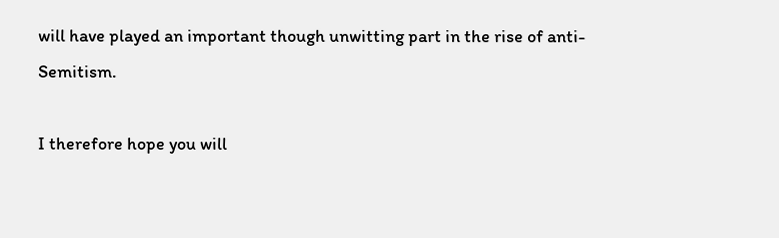will have played an important though unwitting part in the rise of anti-Semitism.

I therefore hope you will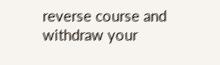reverse course and withdraw your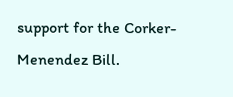support for the Corker-Menendez Bill.